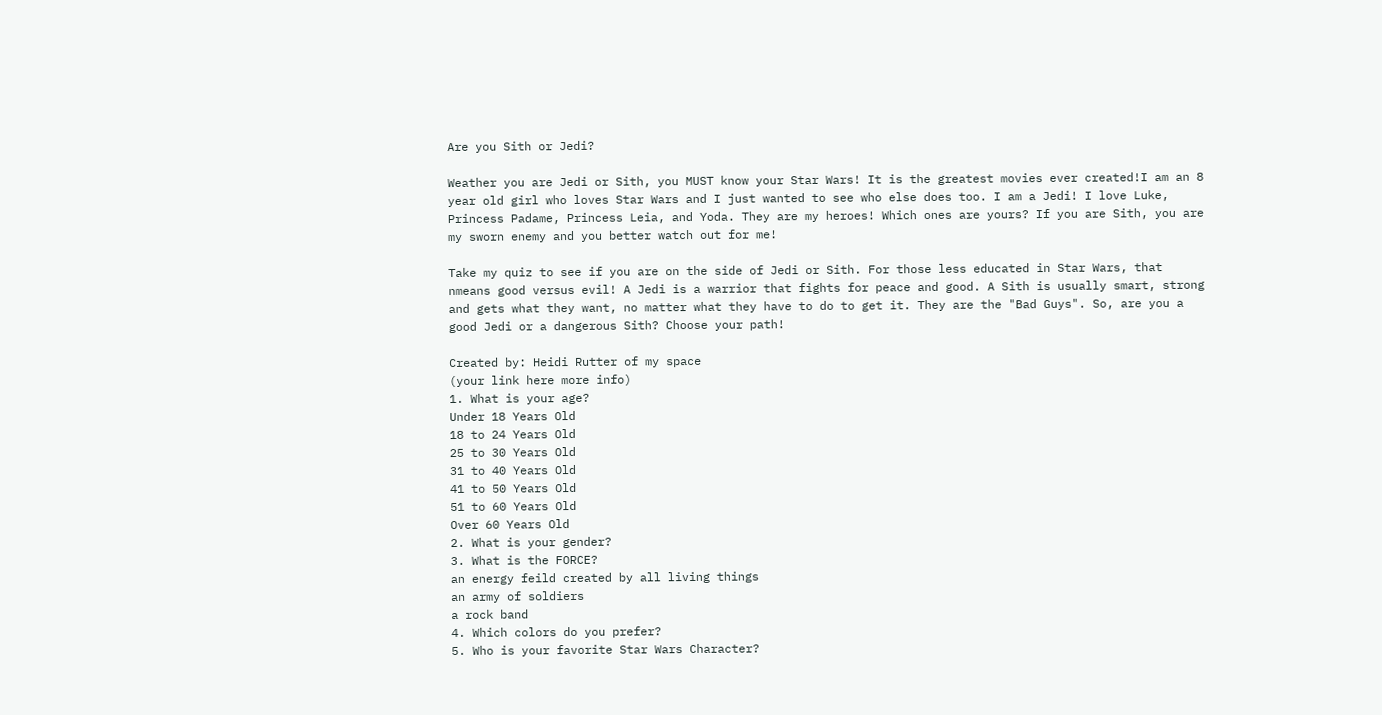Are you Sith or Jedi?

Weather you are Jedi or Sith, you MUST know your Star Wars! It is the greatest movies ever created!I am an 8 year old girl who loves Star Wars and I just wanted to see who else does too. I am a Jedi! I love Luke, Princess Padame, Princess Leia, and Yoda. They are my heroes! Which ones are yours? If you are Sith, you are my sworn enemy and you better watch out for me!

Take my quiz to see if you are on the side of Jedi or Sith. For those less educated in Star Wars, that nmeans good versus evil! A Jedi is a warrior that fights for peace and good. A Sith is usually smart, strong and gets what they want, no matter what they have to do to get it. They are the "Bad Guys". So, are you a good Jedi or a dangerous Sith? Choose your path!

Created by: Heidi Rutter of my space
(your link here more info)
1. What is your age?
Under 18 Years Old
18 to 24 Years Old
25 to 30 Years Old
31 to 40 Years Old
41 to 50 Years Old
51 to 60 Years Old
Over 60 Years Old
2. What is your gender?
3. What is the FORCE?
an energy feild created by all living things
an army of soldiers
a rock band
4. Which colors do you prefer?
5. Who is your favorite Star Wars Character?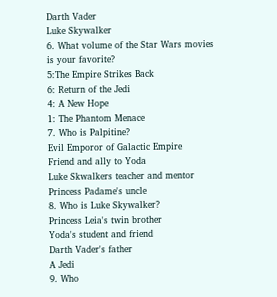Darth Vader
Luke Skywalker
6. What volume of the Star Wars movies is your favorite?
5:The Empire Strikes Back
6: Return of the Jedi
4: A New Hope
1: The Phantom Menace
7. Who is Palpitine?
Evil Emporor of Galactic Empire
Friend and ally to Yoda
Luke Skwalkers teacher and mentor
Princess Padame's uncle
8. Who is Luke Skywalker?
Princess Leia's twin brother
Yoda's student and friend
Darth Vader's father
A Jedi
9. Who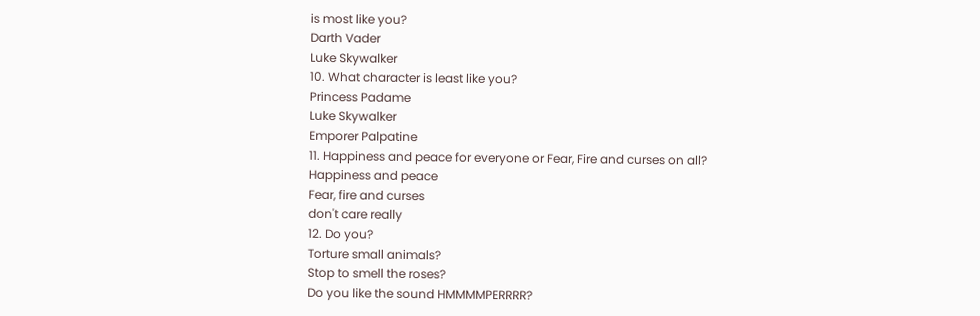is most like you?
Darth Vader
Luke Skywalker
10. What character is least like you?
Princess Padame
Luke Skywalker
Emporer Palpatine
11. Happiness and peace for everyone or Fear, Fire and curses on all?
Happiness and peace
Fear, fire and curses
don't care really
12. Do you?
Torture small animals?
Stop to smell the roses?
Do you like the sound HMMMMPERRRR?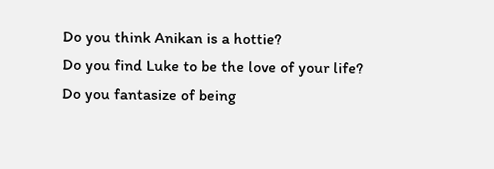Do you think Anikan is a hottie?
Do you find Luke to be the love of your life?
Do you fantasize of being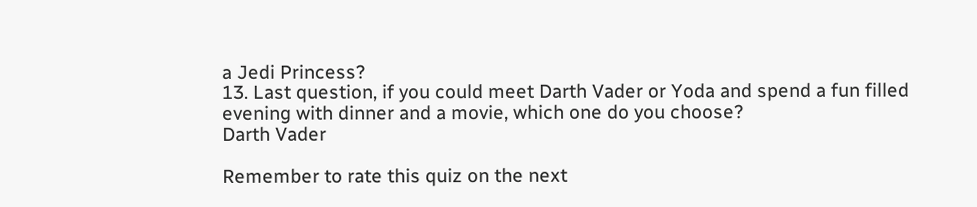a Jedi Princess?
13. Last question, if you could meet Darth Vader or Yoda and spend a fun filled evening with dinner and a movie, which one do you choose?
Darth Vader

Remember to rate this quiz on the next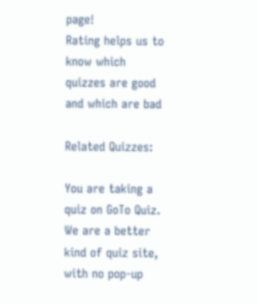page!
Rating helps us to know which quizzes are good and which are bad

Related Quizzes:

You are taking a quiz on GoTo Quiz. We are a better kind of quiz site, with no pop-up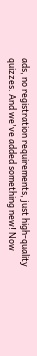ads, no registration requirements, just high-quality quizzes. And we've added something new! Now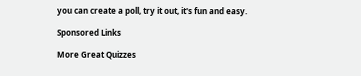you can create a poll, try it out, it's fun and easy.

Sponsored Links

More Great Quizzes